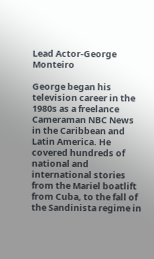Lead Actor-George Monteiro

George began his television career in the 1980s as a freelance Cameraman NBC News in the Caribbean and Latin America. He covered hundreds of national and international stories from the Mariel boatlift from Cuba, to the fall of the Sandinista regime in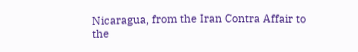Nicaragua, from the Iran Contra Affair to the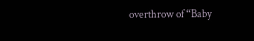overthrow of “Baby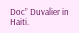Doc” Duvalier in Haiti.